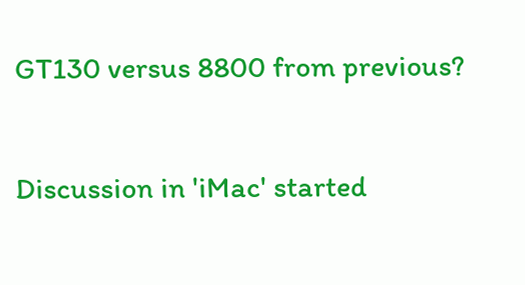GT130 versus 8800 from previous?

Discussion in 'iMac' started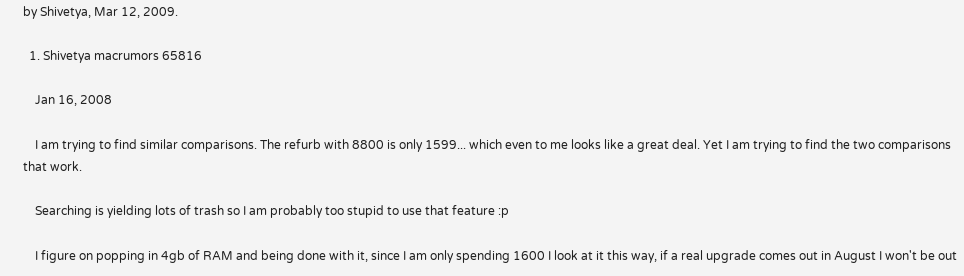by Shivetya, Mar 12, 2009.

  1. Shivetya macrumors 65816

    Jan 16, 2008

    I am trying to find similar comparisons. The refurb with 8800 is only 1599... which even to me looks like a great deal. Yet I am trying to find the two comparisons that work.

    Searching is yielding lots of trash so I am probably too stupid to use that feature :p

    I figure on popping in 4gb of RAM and being done with it, since I am only spending 1600 I look at it this way, if a real upgrade comes out in August I won't be out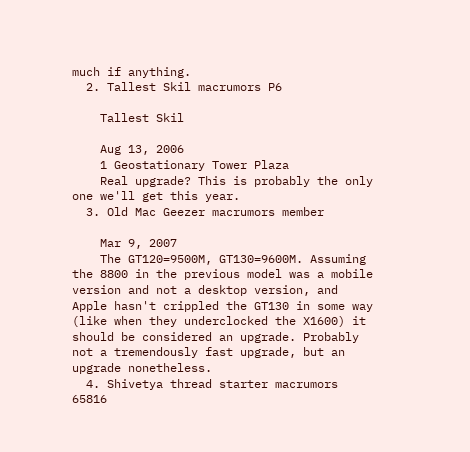much if anything.
  2. Tallest Skil macrumors P6

    Tallest Skil

    Aug 13, 2006
    1 Geostationary Tower Plaza
    Real upgrade? This is probably the only one we'll get this year.
  3. Old Mac Geezer macrumors member

    Mar 9, 2007
    The GT120=9500M, GT130=9600M. Assuming the 8800 in the previous model was a mobile version and not a desktop version, and Apple hasn't crippled the GT130 in some way (like when they underclocked the X1600) it should be considered an upgrade. Probably not a tremendously fast upgrade, but an upgrade nonetheless.
  4. Shivetya thread starter macrumors 65816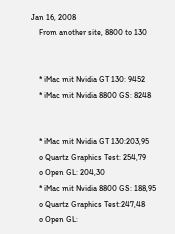Jan 16, 2008
    From another site, 8800 to 130


    * iMac mit Nvidia GT 130: 9452
    * iMac mit Nvidia 8800 GS: 8248


    * iMac mit Nvidia GT 130:203,95
    o Quartz Graphics Test: 254,79
    o Open GL: 204,30
    * iMac mit Nvidia 8800 GS: 188,95
    o Quartz Graphics Test:247,48
    o Open GL: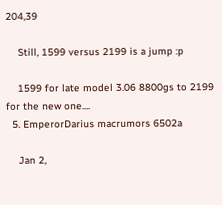204,39

    Still, 1599 versus 2199 is a jump :p

    1599 for late model 3.06 8800gs to 2199 for the new one....
  5. EmperorDarius macrumors 6502a

    Jan 2,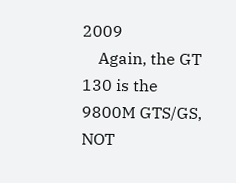2009
    Again, the GT 130 is the 9800M GTS/GS, NOT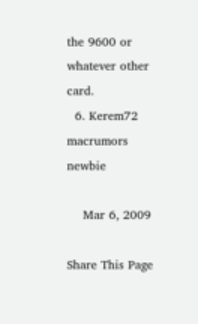the 9600 or whatever other card.
  6. Kerem72 macrumors newbie

    Mar 6, 2009

Share This Page